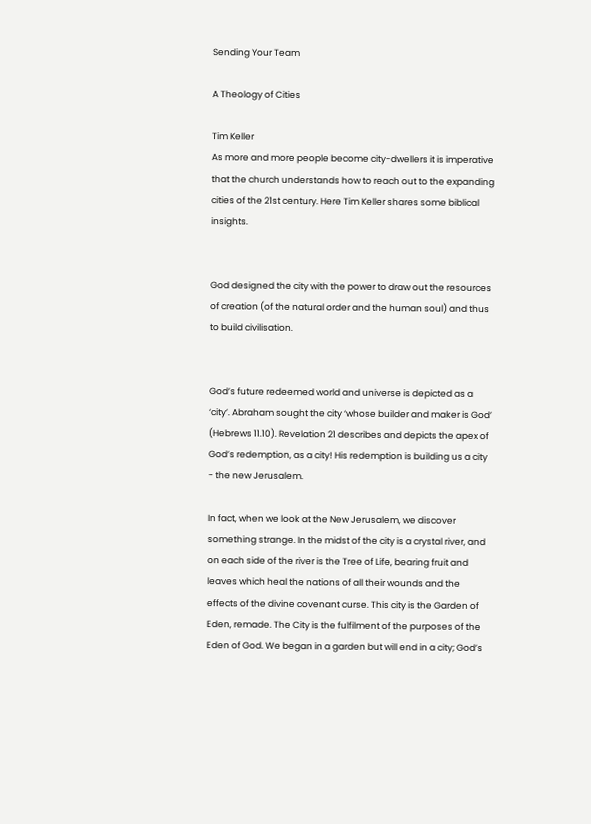Sending Your Team

A Theology of Cities

Tim Keller
As more and more people become city-dwellers it is imperative that the church understands how to reach out to the expanding cities of the 21st century. Here Tim Keller shares some biblical insights.


God designed the city with the power to draw out the resources of creation (of the natural order and the human soul) and thus to build civilisation.


God’s future redeemed world and universe is depicted as a ‘city’. Abraham sought the city ‘whose builder and maker is God’ (Hebrews 11.10). Revelation 21 describes and depicts the apex of God’s redemption, as a city! His redemption is building us a city - the new Jerusalem.

In fact, when we look at the New Jerusalem, we discover something strange. In the midst of the city is a crystal river, and on each side of the river is the Tree of Life, bearing fruit and leaves which heal the nations of all their wounds and the effects of the divine covenant curse. This city is the Garden of Eden, remade. The City is the fulfilment of the purposes of the Eden of God. We began in a garden but will end in a city; God’s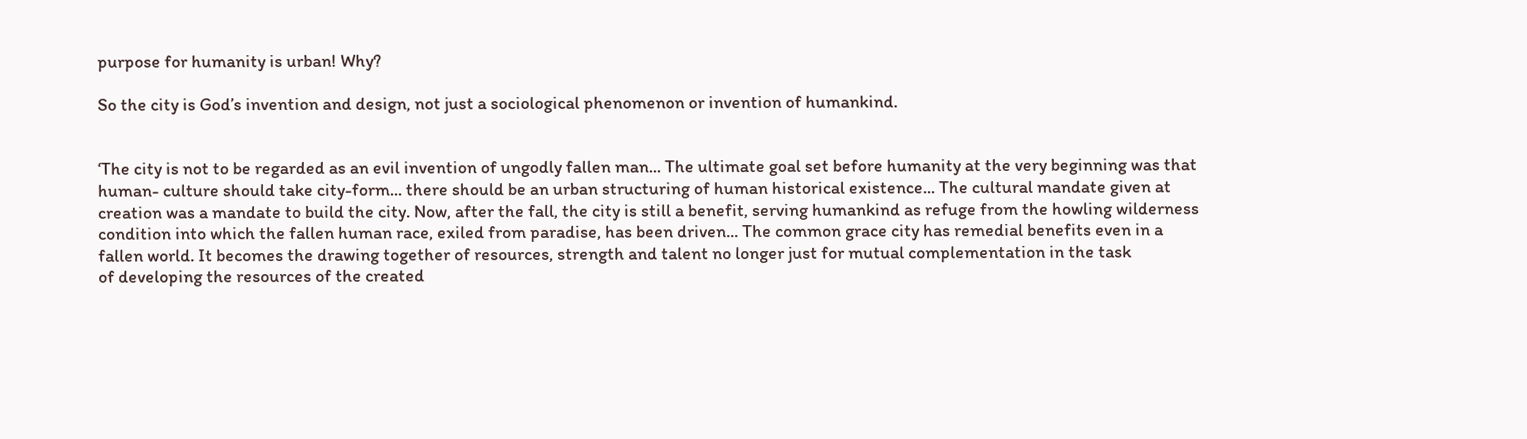purpose for humanity is urban! Why?

So the city is God’s invention and design, not just a sociological phenomenon or invention of humankind.


‘The city is not to be regarded as an evil invention of ungodly fallen man... The ultimate goal set before humanity at the very beginning was that human- culture should take city-form... there should be an urban structuring of human historical existence... The cultural mandate given at creation was a mandate to build the city. Now, after the fall, the city is still a benefit, serving humankind as refuge from the howling wilderness condition into which the fallen human race, exiled from paradise, has been driven... The common grace city has remedial benefits even in a fallen world. It becomes the drawing together of resources, strength and talent no longer just for mutual complementation in the task
of developing the resources of the created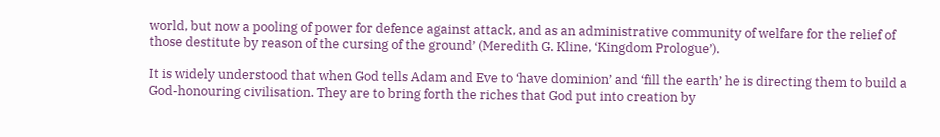world, but now a pooling of power for defence against attack, and as an administrative community of welfare for the relief of those destitute by reason of the cursing of the ground’ (Meredith G. Kline, ‘Kingdom Prologue’).

It is widely understood that when God tells Adam and Eve to ‘have dominion’ and ‘fill the earth’ he is directing them to build a God-honouring civilisation. They are to bring forth the riches that God put into creation by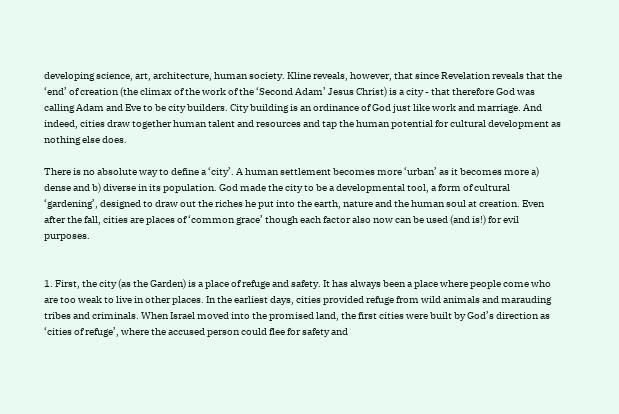developing science, art, architecture, human society. Kline reveals, however, that since Revelation reveals that the ‘end’ of creation (the climax of the work of the ‘Second Adam’ Jesus Christ) is a city - that therefore God was calling Adam and Eve to be city builders. City building is an ordinance of God just like work and marriage. And indeed, cities draw together human talent and resources and tap the human potential for cultural development as nothing else does.

There is no absolute way to define a ‘city’. A human settlement becomes more ‘urban’ as it becomes more a) dense and b) diverse in its population. God made the city to be a developmental tool, a form of cultural ‘gardening’, designed to draw out the riches he put into the earth, nature and the human soul at creation. Even after the fall, cities are places of ‘common grace’ though each factor also now can be used (and is!) for evil purposes.


1. First, the city (as the Garden) is a place of refuge and safety. It has always been a place where people come who are too weak to live in other places. In the earliest days, cities provided refuge from wild animals and marauding tribes and criminals. When Israel moved into the promised land, the first cities were built by God’s direction as ‘cities of refuge’, where the accused person could flee for safety and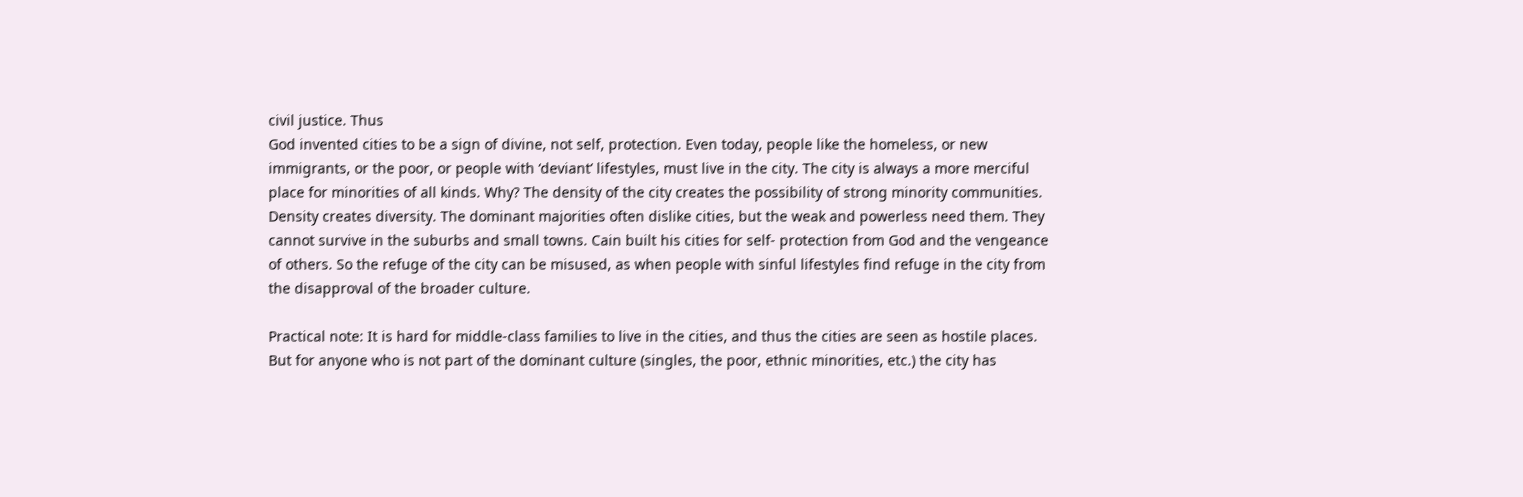civil justice. Thus
God invented cities to be a sign of divine, not self, protection. Even today, people like the homeless, or new immigrants, or the poor, or people with ‘deviant’ lifestyles, must live in the city. The city is always a more merciful place for minorities of all kinds. Why? The density of the city creates the possibility of strong minority communities. Density creates diversity. The dominant majorities often dislike cities, but the weak and powerless need them. They cannot survive in the suburbs and small towns. Cain built his cities for self- protection from God and the vengeance of others. So the refuge of the city can be misused, as when people with sinful lifestyles find refuge in the city from the disapproval of the broader culture.

Practical note: It is hard for middle-class families to live in the cities, and thus the cities are seen as hostile places. But for anyone who is not part of the dominant culture (singles, the poor, ethnic minorities, etc.) the city has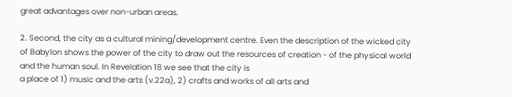great advantages over non-urban areas.

2. Second, the city as a cultural mining/development centre. Even the description of the wicked city of Babylon shows the power of the city to draw out the resources of creation - of the physical world and the human soul. In Revelation 18 we see that the city is
a place of 1) music and the arts (v.22a), 2) crafts and works of all arts and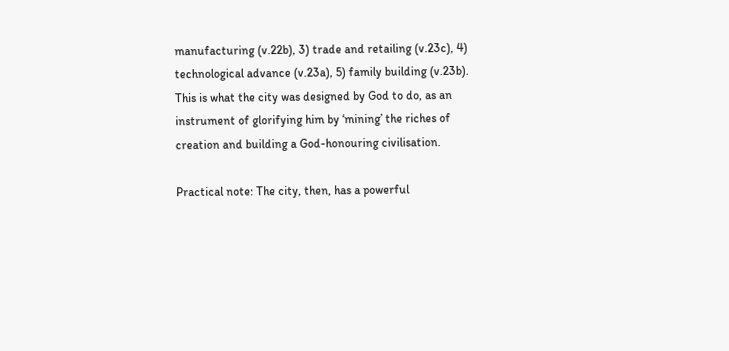manufacturing (v.22b), 3) trade and retailing (v.23c), 4) technological advance (v.23a), 5) family building (v.23b). This is what the city was designed by God to do, as an instrument of glorifying him by ‘mining’ the riches of creation and building a God-honouring civilisation.

Practical note: The city, then, has a powerful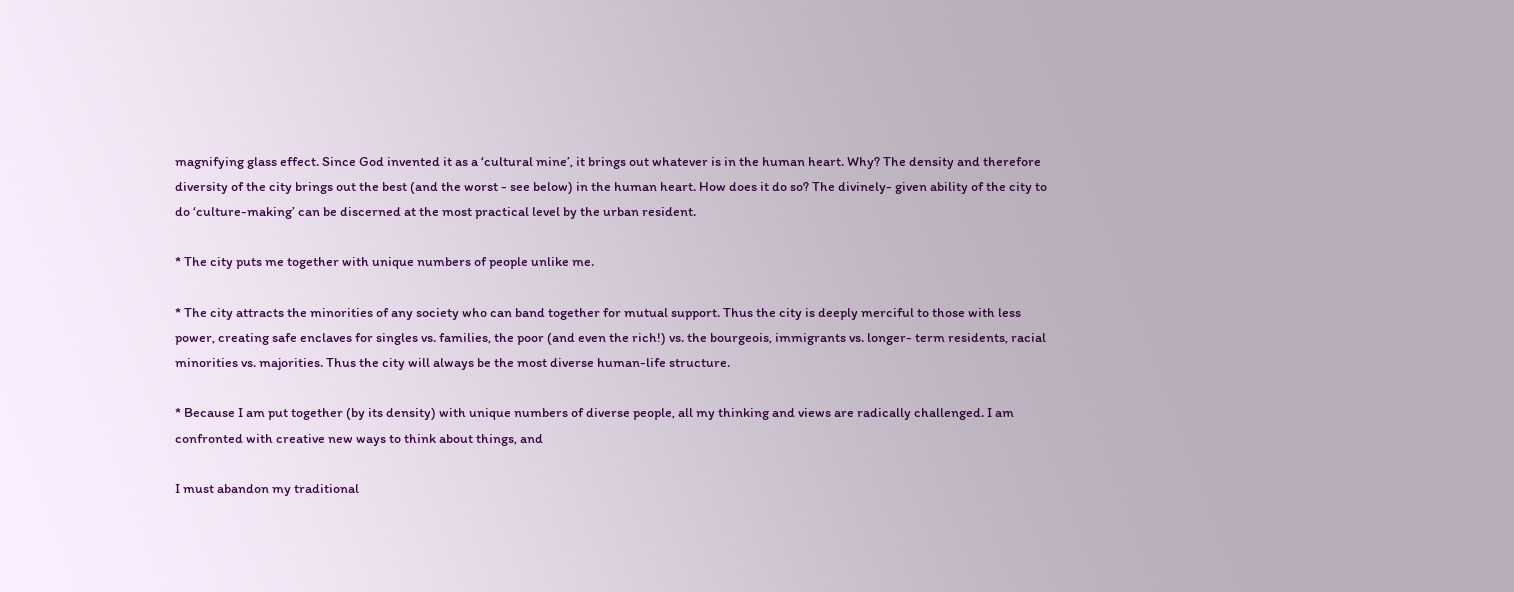magnifying glass effect. Since God invented it as a ‘cultural mine’, it brings out whatever is in the human heart. Why? The density and therefore diversity of the city brings out the best (and the worst - see below) in the human heart. How does it do so? The divinely- given ability of the city to do ‘culture-making’ can be discerned at the most practical level by the urban resident.

* The city puts me together with unique numbers of people unlike me.

* The city attracts the minorities of any society who can band together for mutual support. Thus the city is deeply merciful to those with less power, creating safe enclaves for singles vs. families, the poor (and even the rich!) vs. the bourgeois, immigrants vs. longer- term residents, racial minorities vs. majorities. Thus the city will always be the most diverse human-life structure.

* Because I am put together (by its density) with unique numbers of diverse people, all my thinking and views are radically challenged. I am confronted with creative new ways to think about things, and

I must abandon my traditional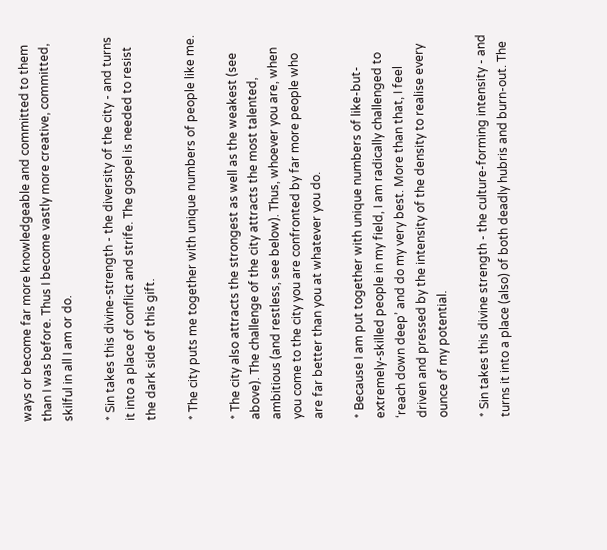ways or become far more knowledgeable and committed to them than I was before. Thus I become vastly more creative, committed, skilful in all I am or do.

* Sin takes this divine-strength - the diversity of the city - and turns it into a place of conflict and strife. The gospel is needed to resist the dark side of this gift.

* The city puts me together with unique numbers of people like me.

* The city also attracts the strongest as well as the weakest (see above). The challenge of the city attracts the most talented, ambitious (and restless, see below). Thus, whoever you are, when you come to the city you are confronted by far more people who are far better than you at whatever you do.

* Because I am put together with unique numbers of like-but-extremely-skilled people in my field, I am radically challenged to ‘reach down deep’ and do my very best. More than that, I feel driven and pressed by the intensity of the density to realise every ounce of my potential.

* Sin takes this divine strength - the culture-forming intensity - and turns it into a place (also) of both deadly hubris and burn-out. The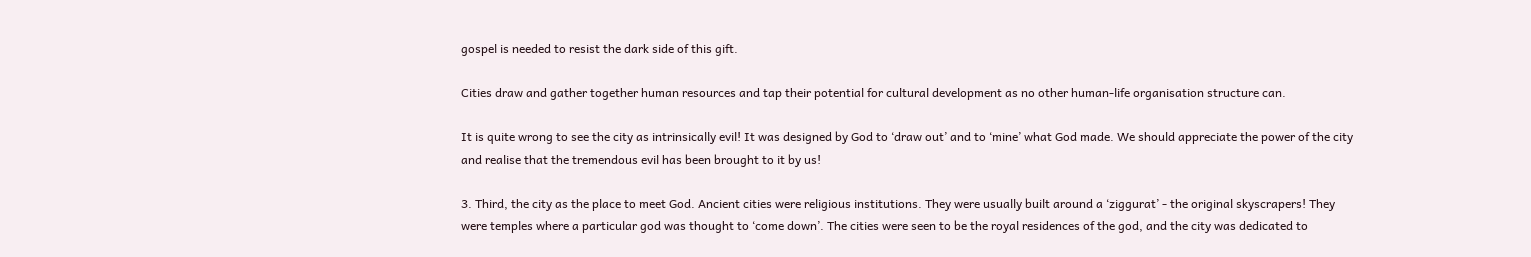gospel is needed to resist the dark side of this gift.

Cities draw and gather together human resources and tap their potential for cultural development as no other human-life organisation structure can.

It is quite wrong to see the city as intrinsically evil! It was designed by God to ‘draw out’ and to ‘mine’ what God made. We should appreciate the power of the city and realise that the tremendous evil has been brought to it by us!

3. Third, the city as the place to meet God. Ancient cities were religious institutions. They were usually built around a ‘ziggurat’ - the original skyscrapers! They were temples where a particular god was thought to ‘come down’. The cities were seen to be the royal residences of the god, and the city was dedicated to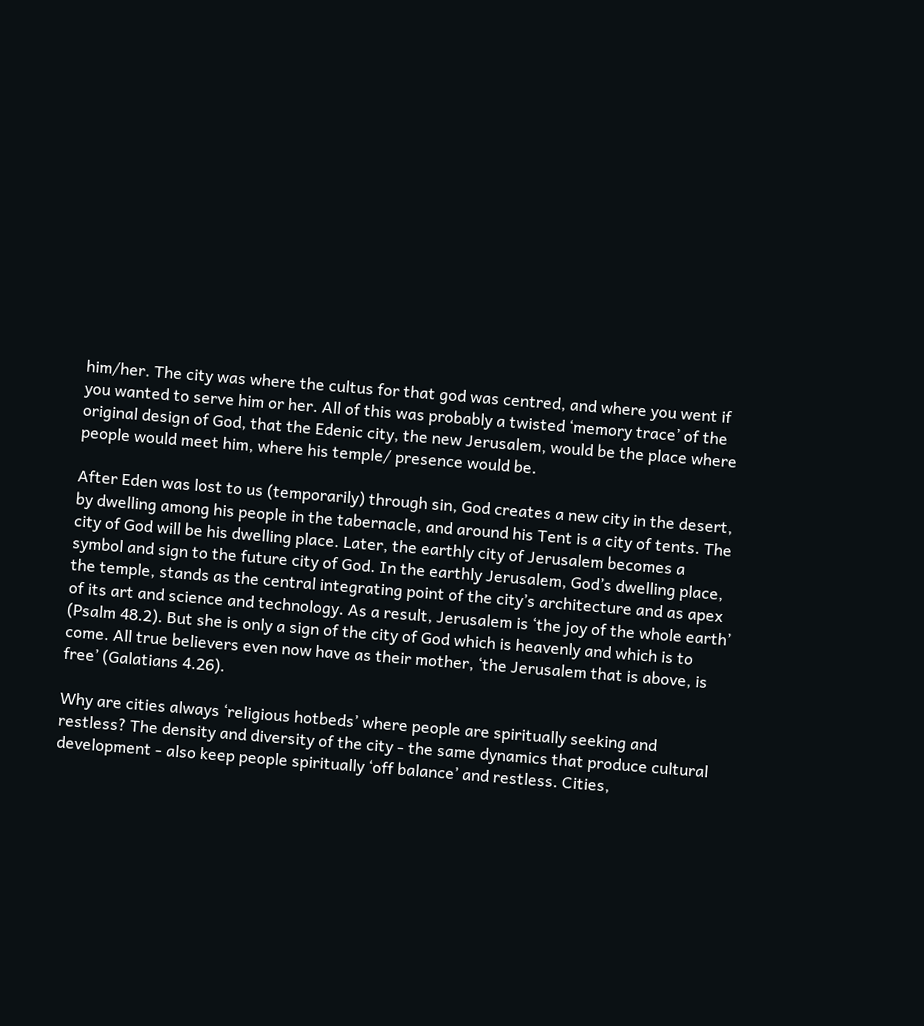him/her. The city was where the cultus for that god was centred, and where you went if you wanted to serve him or her. All of this was probably a twisted ‘memory trace’ of the original design of God, that the Edenic city, the new Jerusalem, would be the place where people would meet him, where his temple/ presence would be.

After Eden was lost to us (temporarily) through sin, God creates a new city in the desert, by dwelling among his people in the tabernacle, and around his Tent is a city of tents. The city of God will be his dwelling place. Later, the earthly city of Jerusalem becomes a symbol and sign to the future city of God. In the earthly Jerusalem, God’s dwelling place, the temple, stands as the central integrating point of the city’s architecture and as apex of its art and science and technology. As a result, Jerusalem is ‘the joy of the whole earth’ (Psalm 48.2). But she is only a sign of the city of God which is heavenly and which is to come. All true believers even now have as their mother, ‘the Jerusalem that is above, is free’ (Galatians 4.26).

Why are cities always ‘religious hotbeds’ where people are spiritually seeking and restless? The density and diversity of the city - the same dynamics that produce cultural development - also keep people spiritually ‘off balance’ and restless. Cities,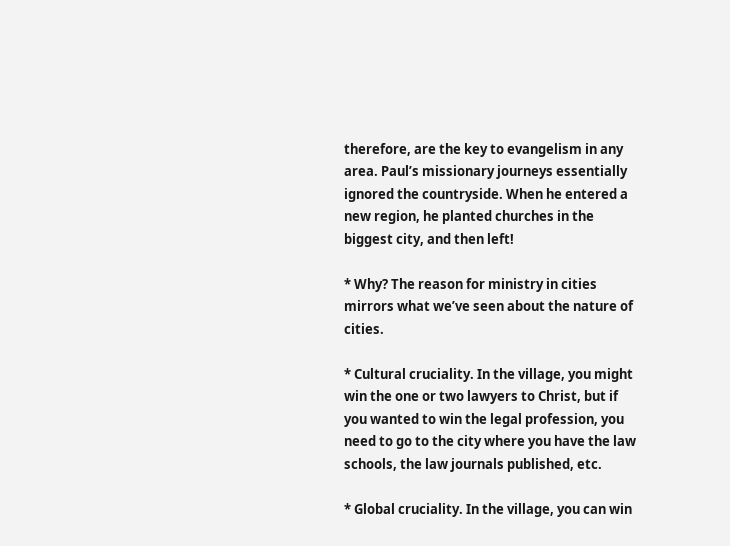therefore, are the key to evangelism in any area. Paul’s missionary journeys essentially ignored the countryside. When he entered a new region, he planted churches in the biggest city, and then left!

* Why? The reason for ministry in cities mirrors what we’ve seen about the nature of cities.

* Cultural cruciality. In the village, you might win the one or two lawyers to Christ, but if you wanted to win the legal profession, you need to go to the city where you have the law schools, the law journals published, etc.

* Global cruciality. In the village, you can win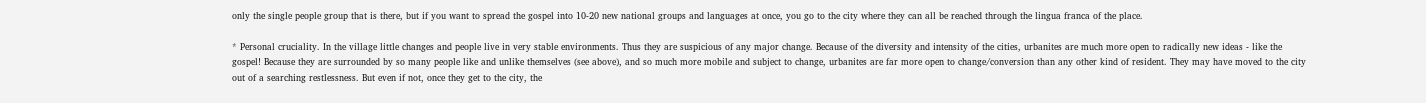only the single people group that is there, but if you want to spread the gospel into 10-20 new national groups and languages at once, you go to the city where they can all be reached through the lingua franca of the place.

* Personal cruciality. In the village little changes and people live in very stable environments. Thus they are suspicious of any major change. Because of the diversity and intensity of the cities, urbanites are much more open to radically new ideas - like the gospel! Because they are surrounded by so many people like and unlike themselves (see above), and so much more mobile and subject to change, urbanites are far more open to change/conversion than any other kind of resident. They may have moved to the city out of a searching restlessness. But even if not, once they get to the city, the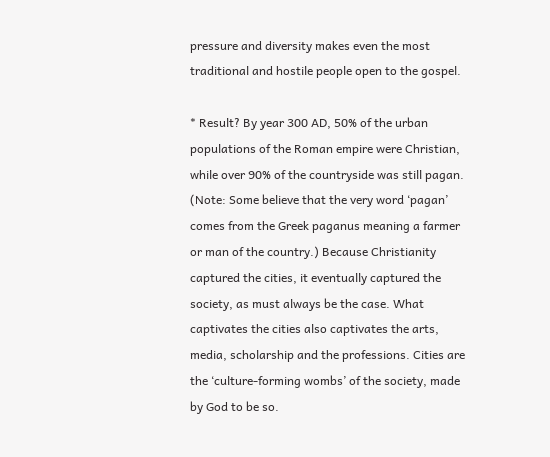pressure and diversity makes even the most traditional and hostile people open to the gospel.

* Result? By year 300 AD, 50% of the urban populations of the Roman empire were Christian, while over 90% of the countryside was still pagan. (Note: Some believe that the very word ‘pagan’ comes from the Greek paganus meaning a farmer or man of the country.) Because Christianity captured the cities, it eventually captured the society, as must always be the case. What captivates the cities also captivates the arts, media, scholarship and the professions. Cities are the ‘culture-forming wombs’ of the society, made by God to be so.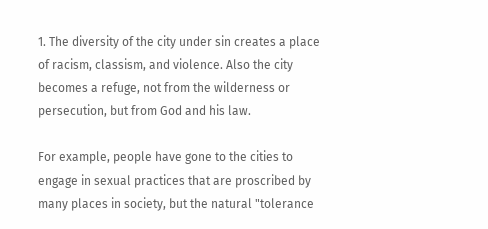1. The diversity of the city under sin creates a place of racism, classism, and violence. Also the city becomes a refuge, not from the wilderness or persecution, but from God and his law.

For example, people have gone to the cities to engage in sexual practices that are proscribed by many places in society, but the natural "tolerance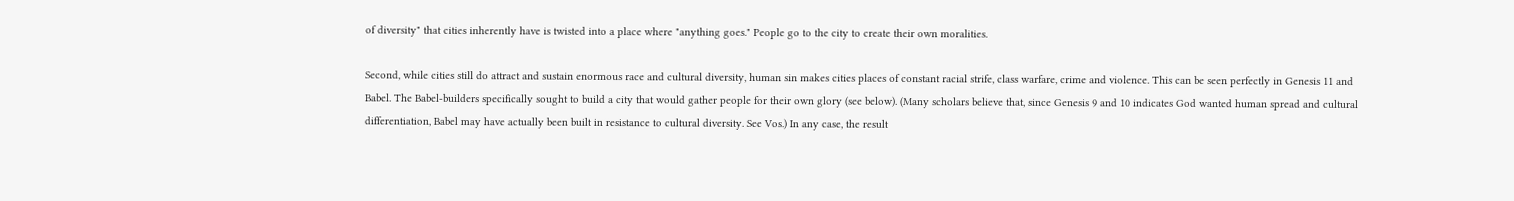of diversity" that cities inherently have is twisted into a place where "anything goes." People go to the city to create their own moralities.

Second, while cities still do attract and sustain enormous race and cultural diversity, human sin makes cities places of constant racial strife, class warfare, crime and violence. This can be seen perfectly in Genesis 11 and Babel. The Babel-builders specifically sought to build a city that would gather people for their own glory (see below). (Many scholars believe that, since Genesis 9 and 10 indicates God wanted human spread and cultural differentiation, Babel may have actually been built in resistance to cultural diversity. See Vos.) In any case, the result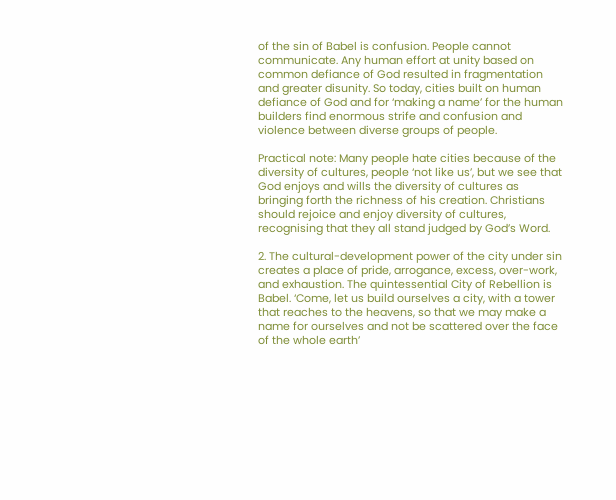of the sin of Babel is confusion. People cannot communicate. Any human effort at unity based on common defiance of God resulted in fragmentation and greater disunity. So today, cities built on human defiance of God and for ‘making a name’ for the human builders find enormous strife and confusion and violence between diverse groups of people.

Practical note: Many people hate cities because of the diversity of cultures, people ‘not like us’, but we see that God enjoys and wills the diversity of cultures as bringing forth the richness of his creation. Christians should rejoice and enjoy diversity of cultures, recognising that they all stand judged by God’s Word.

2. The cultural-development power of the city under sin creates a place of pride, arrogance, excess, over-work, and exhaustion. The quintessential City of Rebellion is Babel. ‘Come, let us build ourselves a city, with a tower that reaches to the heavens, so that we may make a name for ourselves and not be scattered over the face of the whole earth’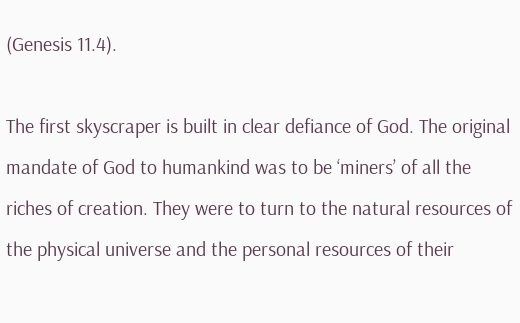(Genesis 11.4).

The first skyscraper is built in clear defiance of God. The original mandate of God to humankind was to be ‘miners’ of all the riches of creation. They were to turn to the natural resources of the physical universe and the personal resources of their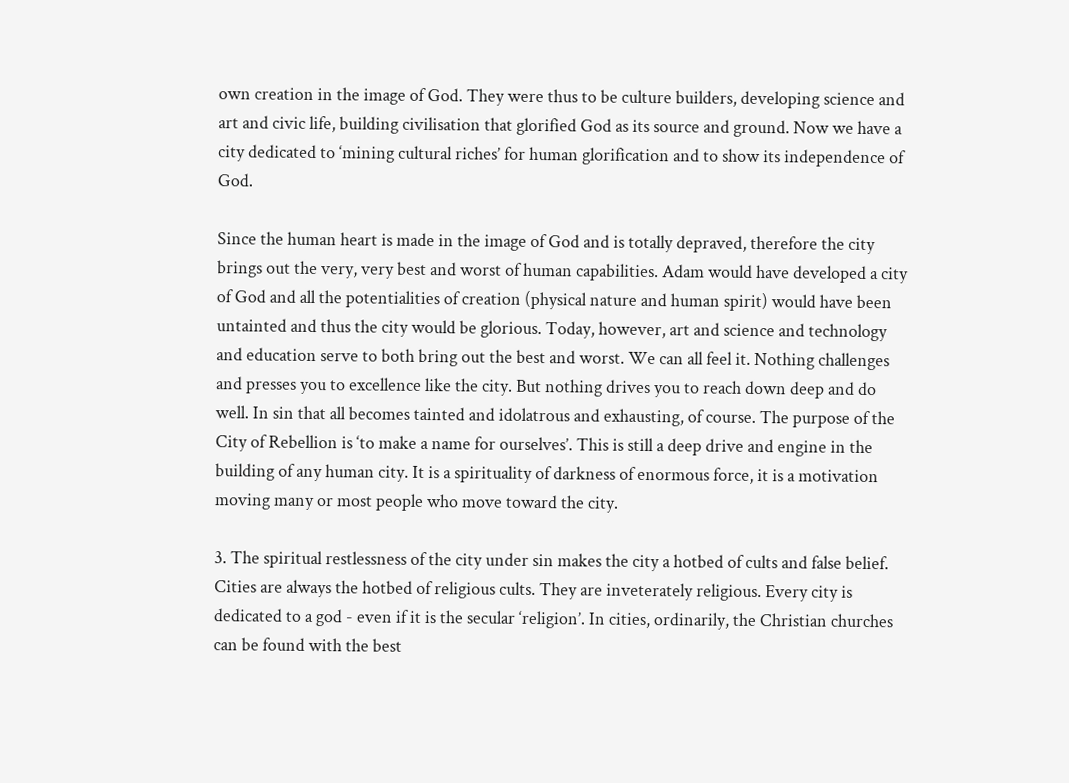own creation in the image of God. They were thus to be culture builders, developing science and art and civic life, building civilisation that glorified God as its source and ground. Now we have a city dedicated to ‘mining cultural riches’ for human glorification and to show its independence of God.

Since the human heart is made in the image of God and is totally depraved, therefore the city brings out the very, very best and worst of human capabilities. Adam would have developed a city of God and all the potentialities of creation (physical nature and human spirit) would have been untainted and thus the city would be glorious. Today, however, art and science and technology and education serve to both bring out the best and worst. We can all feel it. Nothing challenges and presses you to excellence like the city. But nothing drives you to reach down deep and do well. In sin that all becomes tainted and idolatrous and exhausting, of course. The purpose of the City of Rebellion is ‘to make a name for ourselves’. This is still a deep drive and engine in the building of any human city. It is a spirituality of darkness of enormous force, it is a motivation moving many or most people who move toward the city.

3. The spiritual restlessness of the city under sin makes the city a hotbed of cults and false belief. Cities are always the hotbed of religious cults. They are inveterately religious. Every city is dedicated to a god - even if it is the secular ‘religion’. In cities, ordinarily, the Christian churches can be found with the best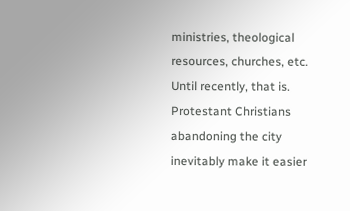ministries, theological resources, churches, etc. Until recently, that is. Protestant Christians abandoning the city inevitably make it easier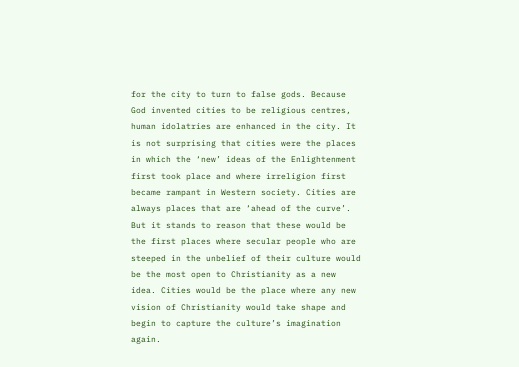for the city to turn to false gods. Because God invented cities to be religious centres, human idolatries are enhanced in the city. It is not surprising that cities were the places in which the ‘new’ ideas of the Enlightenment first took place and where irreligion first became rampant in Western society. Cities are always places that are ‘ahead of the curve’. But it stands to reason that these would be the first places where secular people who are steeped in the unbelief of their culture would be the most open to Christianity as a new idea. Cities would be the place where any new vision of Christianity would take shape and begin to capture the culture’s imagination again.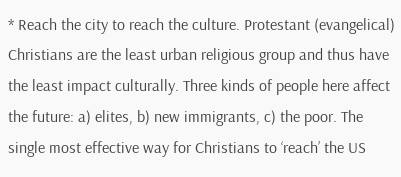* Reach the city to reach the culture. Protestant (evangelical) Christians are the least urban religious group and thus have the least impact culturally. Three kinds of people here affect the future: a) elites, b) new immigrants, c) the poor. The single most effective way for Christians to ‘reach’ the US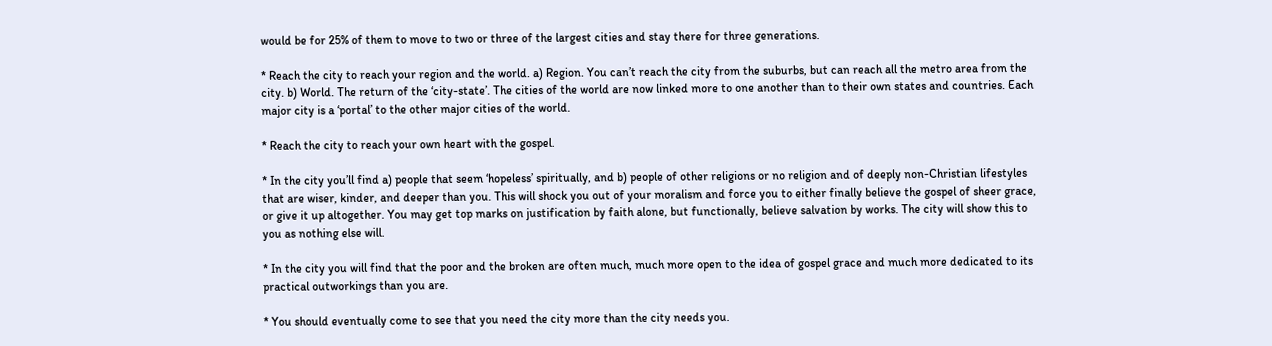would be for 25% of them to move to two or three of the largest cities and stay there for three generations.

* Reach the city to reach your region and the world. a) Region. You can’t reach the city from the suburbs, but can reach all the metro area from the city. b) World. The return of the ‘city-state’. The cities of the world are now linked more to one another than to their own states and countries. Each major city is a ‘portal’ to the other major cities of the world.

* Reach the city to reach your own heart with the gospel.

* In the city you’ll find a) people that seem ‘hopeless’ spiritually, and b) people of other religions or no religion and of deeply non-Christian lifestyles that are wiser, kinder, and deeper than you. This will shock you out of your moralism and force you to either finally believe the gospel of sheer grace, or give it up altogether. You may get top marks on justification by faith alone, but functionally, believe salvation by works. The city will show this to you as nothing else will.

* In the city you will find that the poor and the broken are often much, much more open to the idea of gospel grace and much more dedicated to its practical outworkings than you are.

* You should eventually come to see that you need the city more than the city needs you.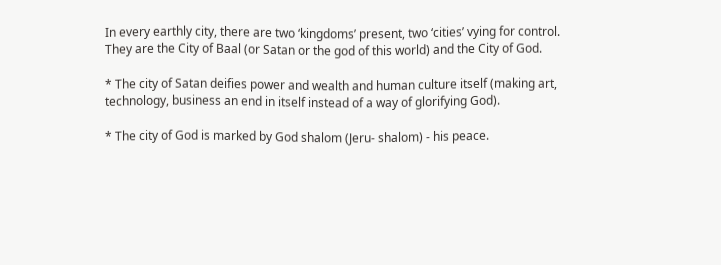In every earthly city, there are two ‘kingdoms’ present, two ‘cities’ vying for control. They are the City of Baal (or Satan or the god of this world) and the City of God.

* The city of Satan deifies power and wealth and human culture itself (making art, technology, business an end in itself instead of a way of glorifying God).

* The city of God is marked by God shalom (Jeru- shalom) - his peace.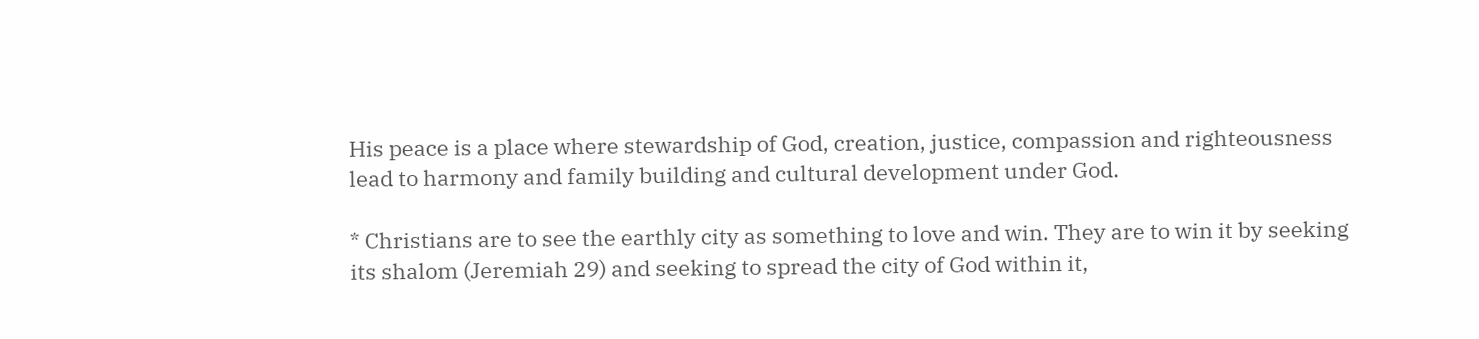His peace is a place where stewardship of God, creation, justice, compassion and righteousness lead to harmony and family building and cultural development under God.

* Christians are to see the earthly city as something to love and win. They are to win it by seeking its shalom (Jeremiah 29) and seeking to spread the city of God within it,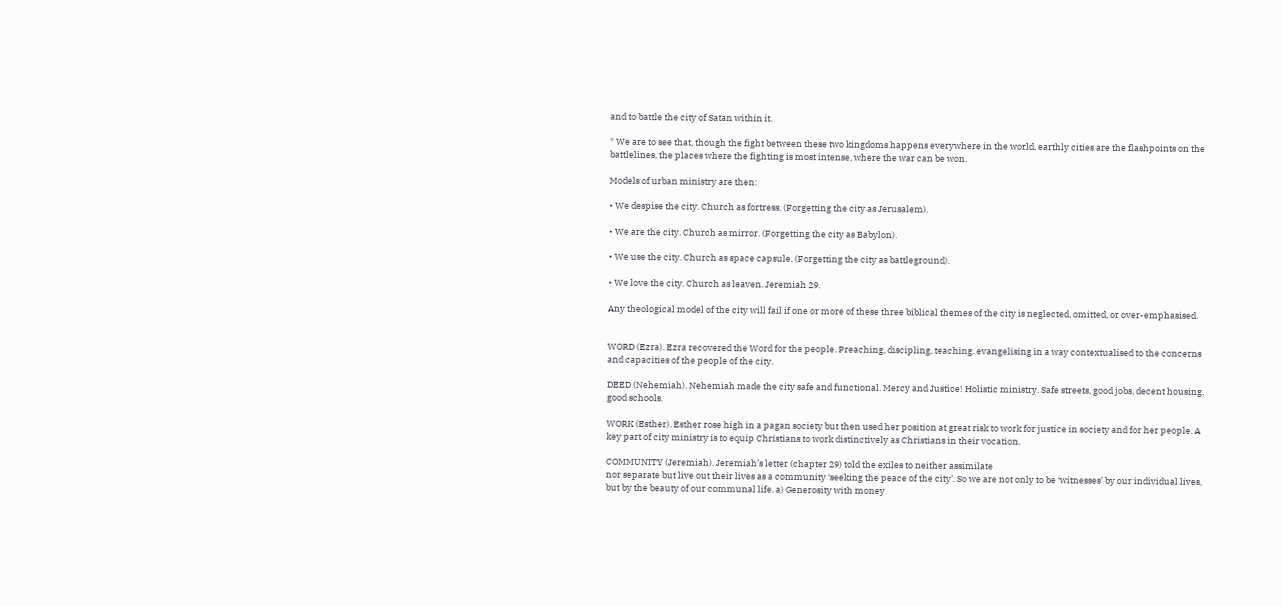and to battle the city of Satan within it.

* We are to see that, though the fight between these two kingdoms happens everywhere in the world, earthly cities are the flashpoints on the battlelines, the places where the fighting is most intense, where the war can be won.

Models of urban ministry are then:

• We despise the city. Church as fortress. (Forgetting the city as Jerusalem).

• We are the city. Church as mirror. (Forgetting the city as Babylon).

• We use the city. Church as space capsule. (Forgetting the city as battleground).

• We love the city. Church as leaven. Jeremiah 29.

Any theological model of the city will fail if one or more of these three biblical themes of the city is neglected, omitted, or over-emphasised.


WORD (Ezra). Ezra recovered the Word for the people. Preaching, discipling, teaching. evangelising in a way contextualised to the concerns and capacities of the people of the city.

DEED (Nehemiah). Nehemiah made the city safe and functional. Mercy and Justice! Holistic ministry. Safe streets, good jobs, decent housing, good schools.

WORK (Esther). Esther rose high in a pagan society but then used her position at great risk to work for justice in society and for her people. A key part of city ministry is to equip Christians to work distinctively as Christians in their vocation.

COMMUNITY (Jeremiah). Jeremiah’s letter (chapter 29) told the exiles to neither assimilate
nor separate but live out their lives as a community ‘seeking the peace of the city’. So we are not only to be ‘witnesses’ by our individual lives, but by the beauty of our communal life. a) Generosity with money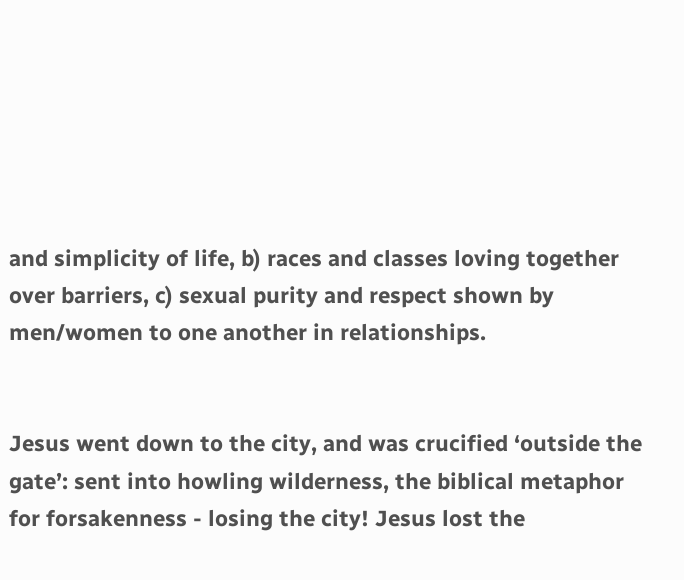and simplicity of life, b) races and classes loving together over barriers, c) sexual purity and respect shown by men/women to one another in relationships.


Jesus went down to the city, and was crucified ‘outside the gate’: sent into howling wilderness, the biblical metaphor for forsakenness - losing the city! Jesus lost the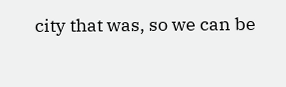city that was, so we can be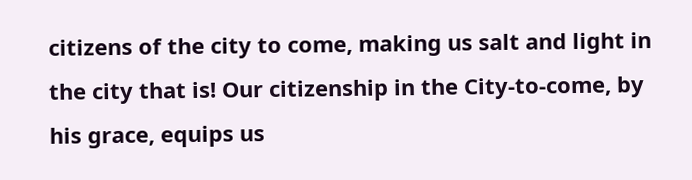citizens of the city to come, making us salt and light in the city that is! Our citizenship in the City-to-come, by his grace, equips us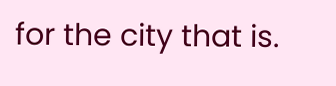for the city that is.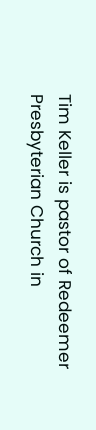Tim Keller is pastor of Redeemer Presbyterian Church in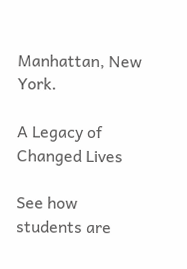Manhattan, New York.

A Legacy of Changed Lives

See how students are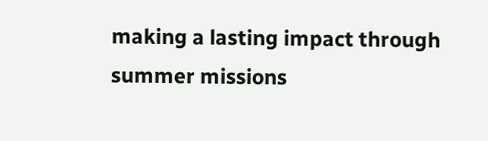making a lasting impact through summer missions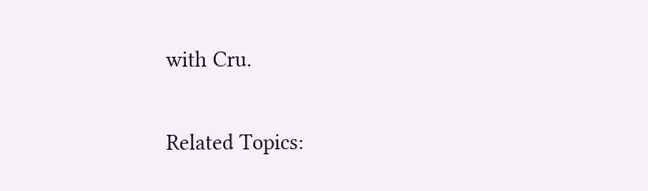with Cru.

Related Topics: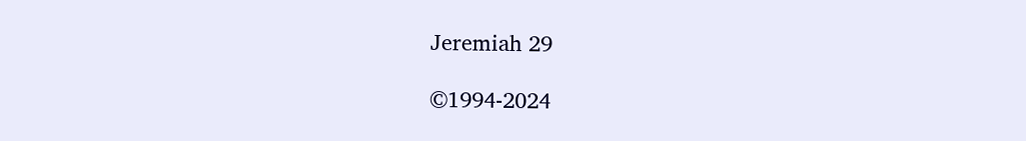Jeremiah 29

©1994-2024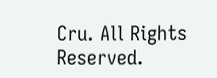Cru. All Rights Reserved.